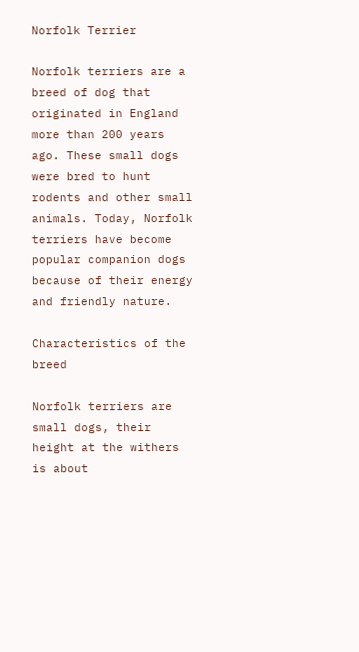Norfolk Terrier

Norfolk terriers are a breed of dog that originated in England more than 200 years ago. These small dogs were bred to hunt rodents and other small animals. Today, Norfolk terriers have become popular companion dogs because of their energy and friendly nature.

Characteristics of the breed

Norfolk terriers are small dogs, their height at the withers is about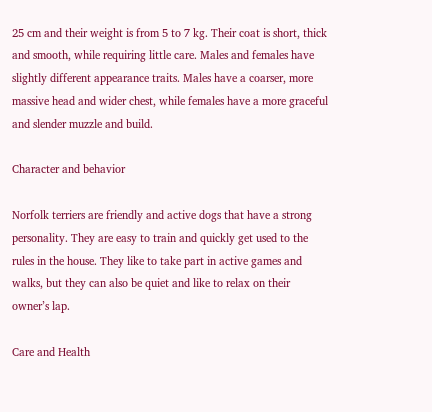25 cm and their weight is from 5 to 7 kg. Their coat is short, thick and smooth, while requiring little care. Males and females have slightly different appearance traits. Males have a coarser, more massive head and wider chest, while females have a more graceful and slender muzzle and build.

Character and behavior

Norfolk terriers are friendly and active dogs that have a strong personality. They are easy to train and quickly get used to the rules in the house. They like to take part in active games and walks, but they can also be quiet and like to relax on their owner’s lap.

Care and Health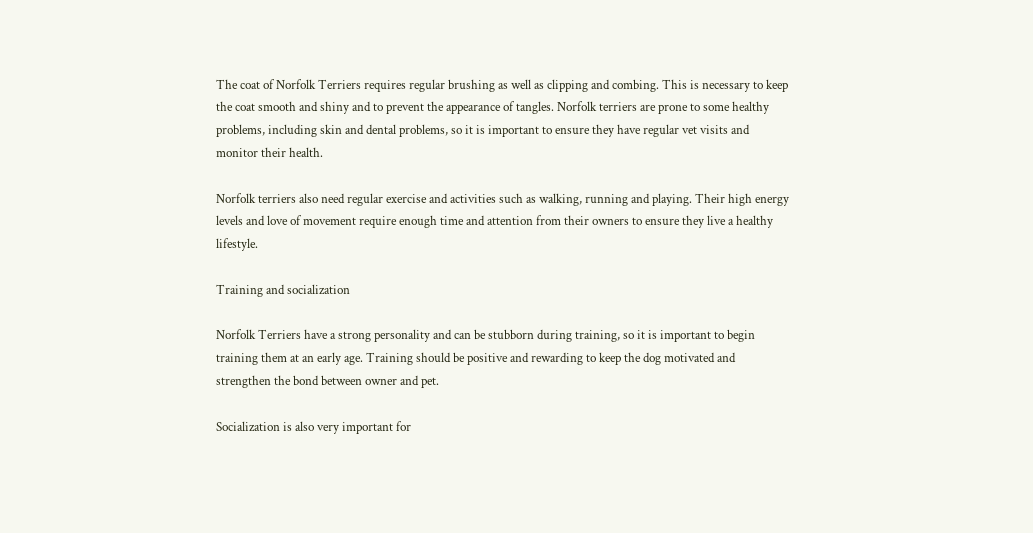The coat of Norfolk Terriers requires regular brushing as well as clipping and combing. This is necessary to keep the coat smooth and shiny and to prevent the appearance of tangles. Norfolk terriers are prone to some healthy problems, including skin and dental problems, so it is important to ensure they have regular vet visits and monitor their health.

Norfolk terriers also need regular exercise and activities such as walking, running and playing. Their high energy levels and love of movement require enough time and attention from their owners to ensure they live a healthy lifestyle.

Training and socialization

Norfolk Terriers have a strong personality and can be stubborn during training, so it is important to begin training them at an early age. Training should be positive and rewarding to keep the dog motivated and strengthen the bond between owner and pet.

Socialization is also very important for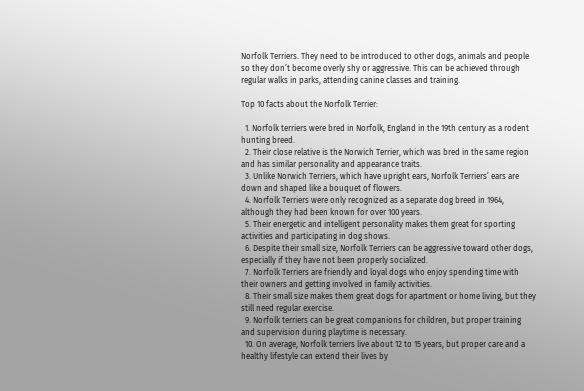Norfolk Terriers. They need to be introduced to other dogs, animals and people so they don’t become overly shy or aggressive. This can be achieved through regular walks in parks, attending canine classes and training.

Top 10 facts about the Norfolk Terrier:

  1. Norfolk terriers were bred in Norfolk, England in the 19th century as a rodent hunting breed.
  2. Their close relative is the Norwich Terrier, which was bred in the same region and has similar personality and appearance traits.
  3. Unlike Norwich Terriers, which have upright ears, Norfolk Terriers’ ears are down and shaped like a bouquet of flowers.
  4. Norfolk Terriers were only recognized as a separate dog breed in 1964, although they had been known for over 100 years.
  5. Their energetic and intelligent personality makes them great for sporting activities and participating in dog shows.
  6. Despite their small size, Norfolk Terriers can be aggressive toward other dogs, especially if they have not been properly socialized.
  7. Norfolk Terriers are friendly and loyal dogs who enjoy spending time with their owners and getting involved in family activities.
  8. Their small size makes them great dogs for apartment or home living, but they still need regular exercise.
  9. Norfolk terriers can be great companions for children, but proper training and supervision during playtime is necessary.
  10. On average, Norfolk terriers live about 12 to 15 years, but proper care and a healthy lifestyle can extend their lives by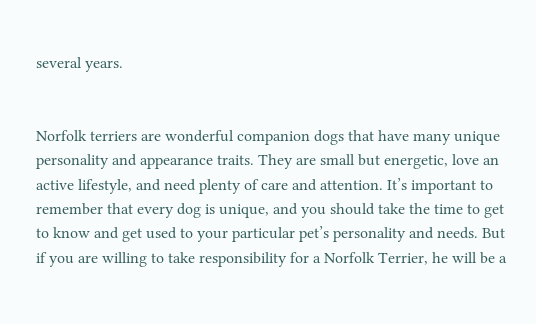several years.


Norfolk terriers are wonderful companion dogs that have many unique personality and appearance traits. They are small but energetic, love an active lifestyle, and need plenty of care and attention. It’s important to remember that every dog is unique, and you should take the time to get to know and get used to your particular pet’s personality and needs. But if you are willing to take responsibility for a Norfolk Terrier, he will be a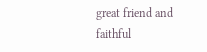great friend and faithful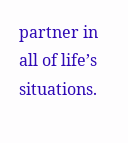partner in all of life’s situations.